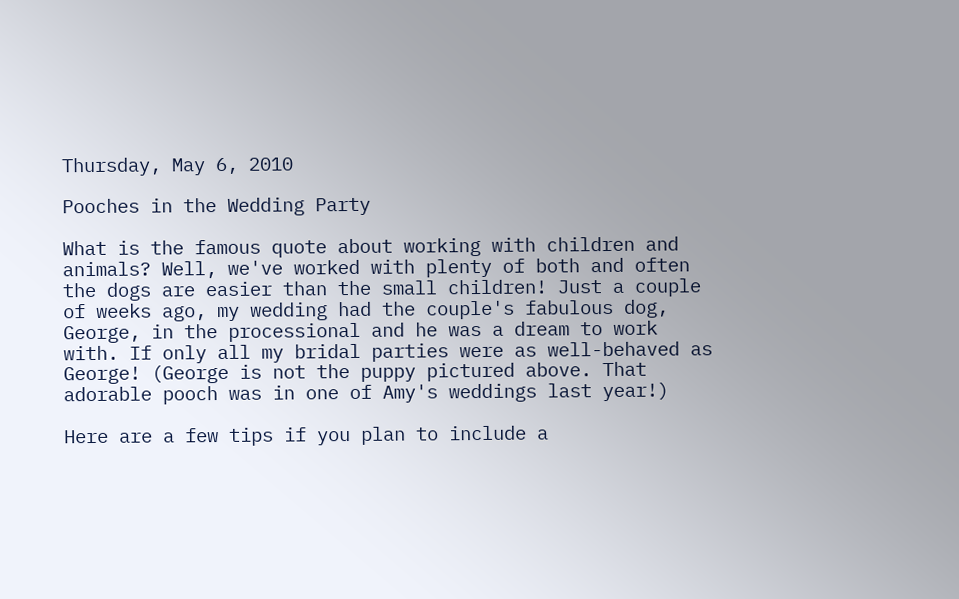Thursday, May 6, 2010

Pooches in the Wedding Party

What is the famous quote about working with children and animals? Well, we've worked with plenty of both and often the dogs are easier than the small children! Just a couple of weeks ago, my wedding had the couple's fabulous dog, George, in the processional and he was a dream to work with. If only all my bridal parties were as well-behaved as George! (George is not the puppy pictured above. That adorable pooch was in one of Amy's weddings last year!)

Here are a few tips if you plan to include a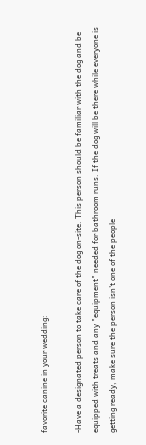favorite canine in your wedding:

-Have a designated person to take care of the dog on-site. This person should be familiar with the dog and be equipped with treats and any "equipment" needed for bathroom runs. If the dog will be there while everyone is getting ready, make sure the person isn't one of the people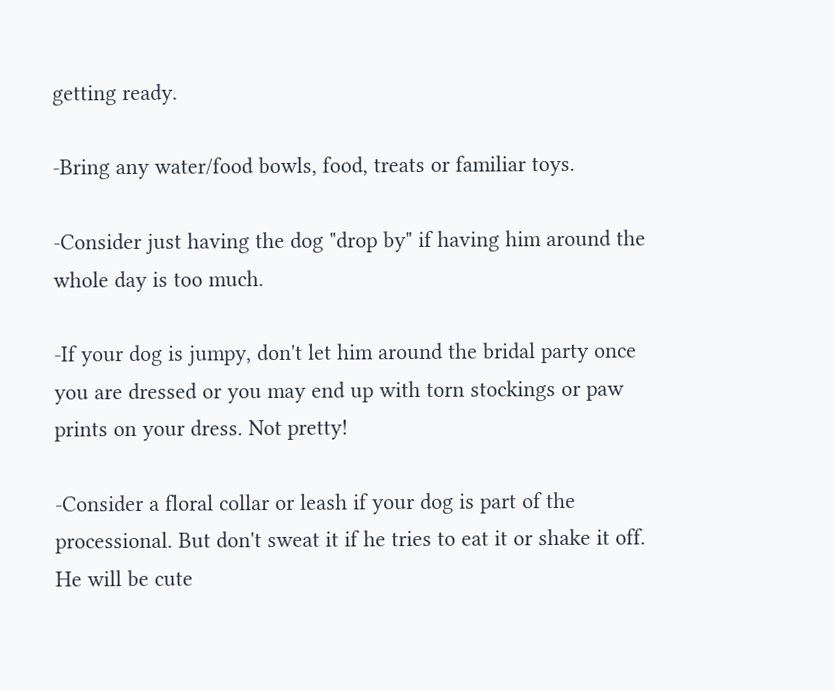getting ready.

-Bring any water/food bowls, food, treats or familiar toys.

-Consider just having the dog "drop by" if having him around the whole day is too much.

-If your dog is jumpy, don't let him around the bridal party once you are dressed or you may end up with torn stockings or paw prints on your dress. Not pretty!

-Consider a floral collar or leash if your dog is part of the processional. But don't sweat it if he tries to eat it or shake it off. He will be cute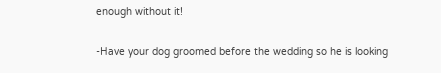enough without it!

-Have your dog groomed before the wedding so he is looking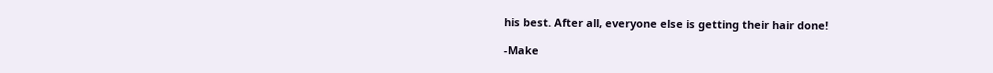his best. After all, everyone else is getting their hair done!

-Make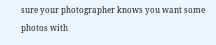sure your photographer knows you want some photos with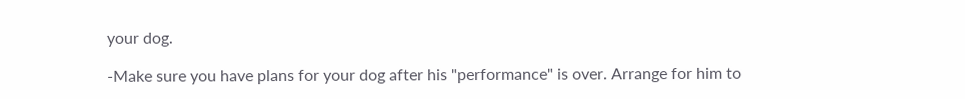your dog.

-Make sure you have plans for your dog after his "performance" is over. Arrange for him to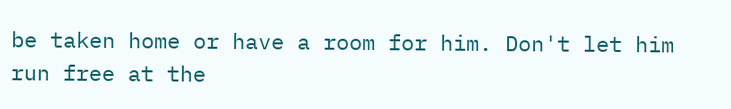be taken home or have a room for him. Don't let him run free at the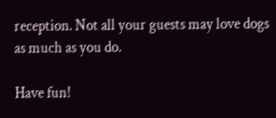reception. Not all your guests may love dogs as much as you do.

Have fun!